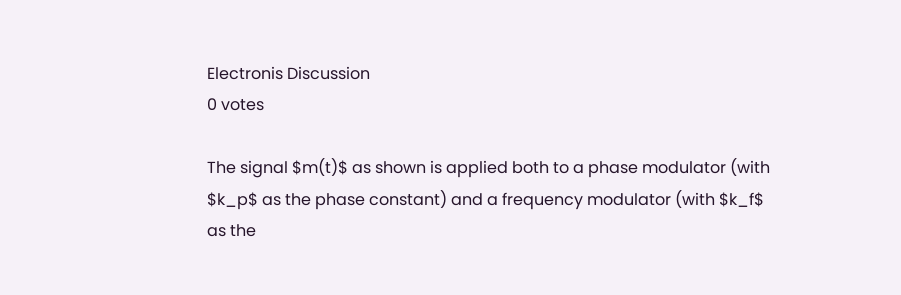Electronis Discussion
0 votes

The signal $m(t)$ as shown is applied both to a phase modulator (with $k_p$ as the phase constant) and a frequency modulator (with $k_f$ as the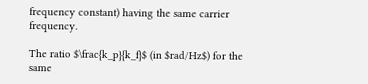frequency constant) having the same carrier frequency.

The ratio $\frac{k_p}{k_f}$ (in $rad/Hz$) for the same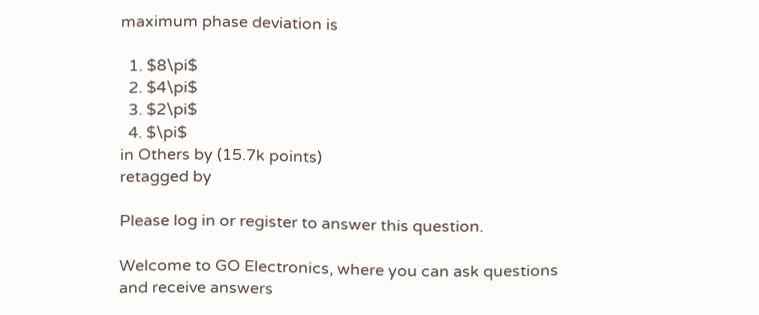maximum phase deviation is

  1. $8\pi$
  2. $4\pi$
  3. $2\pi$
  4. $\pi$
in Others by (15.7k points)
retagged by

Please log in or register to answer this question.

Welcome to GO Electronics, where you can ask questions and receive answers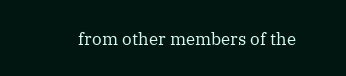from other members of the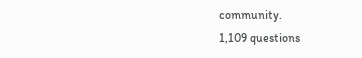community.
1,109 questions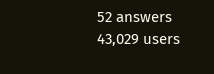52 answers
43,029 users